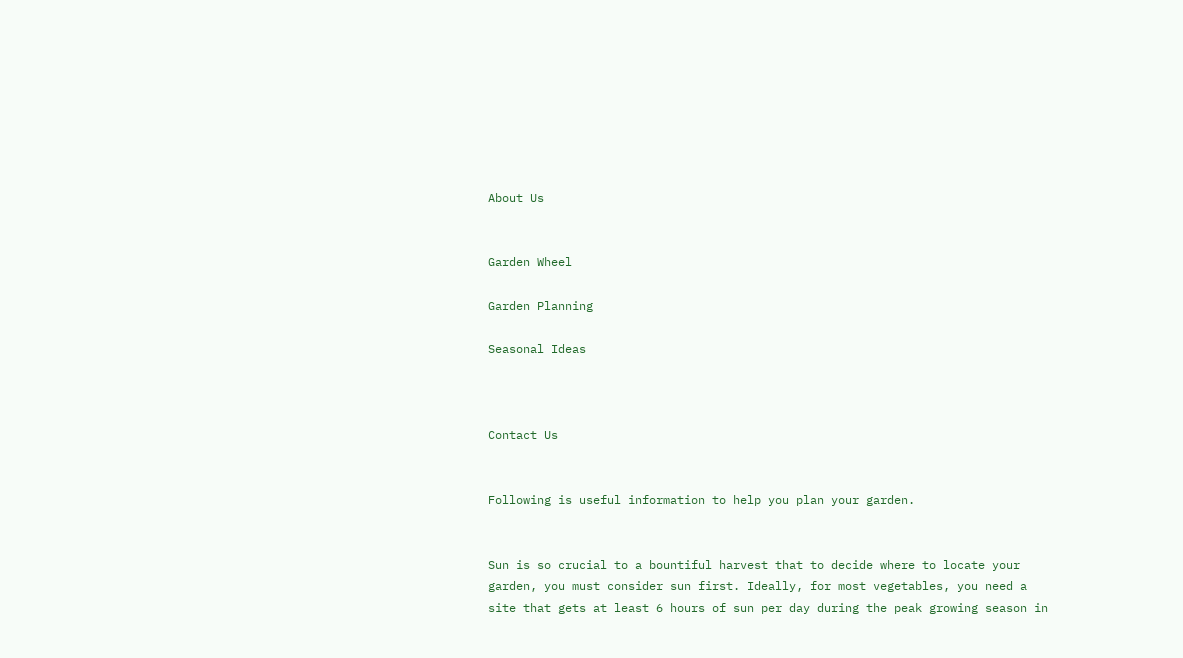About Us


Garden Wheel

Garden Planning

Seasonal Ideas



Contact Us


Following is useful information to help you plan your garden.


Sun is so crucial to a bountiful harvest that to decide where to locate your garden, you must consider sun first. Ideally, for most vegetables, you need a site that gets at least 6 hours of sun per day during the peak growing season in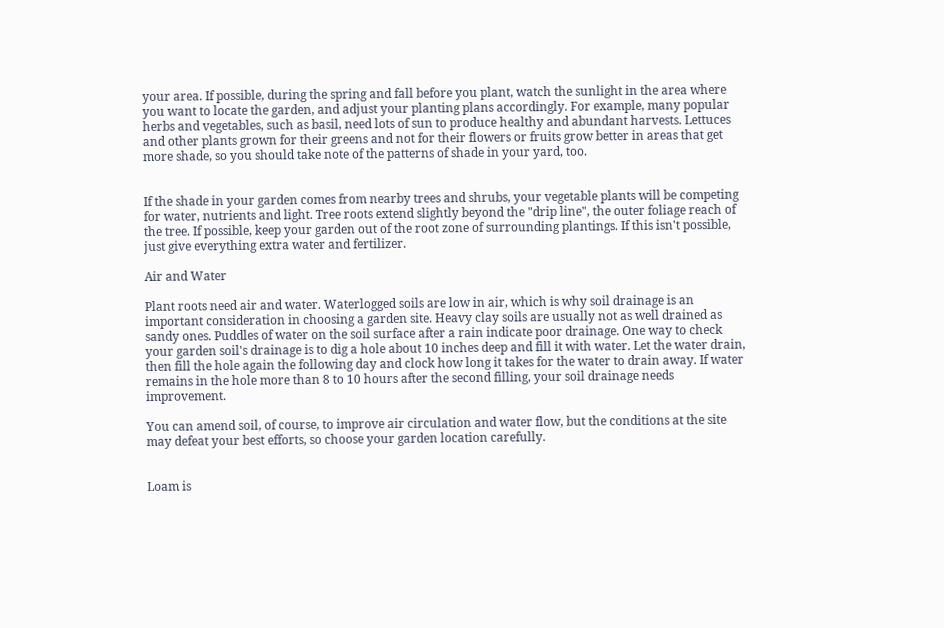your area. If possible, during the spring and fall before you plant, watch the sunlight in the area where you want to locate the garden, and adjust your planting plans accordingly. For example, many popular herbs and vegetables, such as basil, need lots of sun to produce healthy and abundant harvests. Lettuces and other plants grown for their greens and not for their flowers or fruits grow better in areas that get more shade, so you should take note of the patterns of shade in your yard, too.


If the shade in your garden comes from nearby trees and shrubs, your vegetable plants will be competing for water, nutrients and light. Tree roots extend slightly beyond the "drip line", the outer foliage reach of the tree. If possible, keep your garden out of the root zone of surrounding plantings. If this isn't possible, just give everything extra water and fertilizer.

Air and Water

Plant roots need air and water. Waterlogged soils are low in air, which is why soil drainage is an important consideration in choosing a garden site. Heavy clay soils are usually not as well drained as sandy ones. Puddles of water on the soil surface after a rain indicate poor drainage. One way to check your garden soil's drainage is to dig a hole about 10 inches deep and fill it with water. Let the water drain, then fill the hole again the following day and clock how long it takes for the water to drain away. If water remains in the hole more than 8 to 10 hours after the second filling, your soil drainage needs improvement.

You can amend soil, of course, to improve air circulation and water flow, but the conditions at the site may defeat your best efforts, so choose your garden location carefully.


Loam is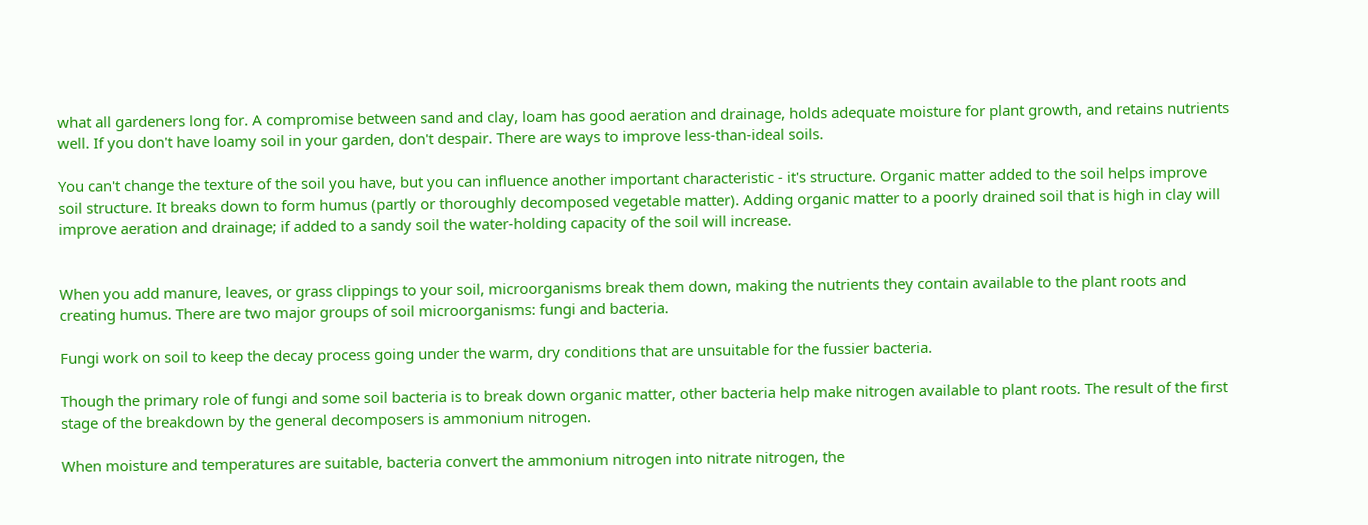what all gardeners long for. A compromise between sand and clay, loam has good aeration and drainage, holds adequate moisture for plant growth, and retains nutrients well. If you don't have loamy soil in your garden, don't despair. There are ways to improve less-than-ideal soils.

You can't change the texture of the soil you have, but you can influence another important characteristic - it's structure. Organic matter added to the soil helps improve soil structure. It breaks down to form humus (partly or thoroughly decomposed vegetable matter). Adding organic matter to a poorly drained soil that is high in clay will improve aeration and drainage; if added to a sandy soil the water-holding capacity of the soil will increase.


When you add manure, leaves, or grass clippings to your soil, microorganisms break them down, making the nutrients they contain available to the plant roots and creating humus. There are two major groups of soil microorganisms: fungi and bacteria.

Fungi work on soil to keep the decay process going under the warm, dry conditions that are unsuitable for the fussier bacteria.

Though the primary role of fungi and some soil bacteria is to break down organic matter, other bacteria help make nitrogen available to plant roots. The result of the first stage of the breakdown by the general decomposers is ammonium nitrogen.

When moisture and temperatures are suitable, bacteria convert the ammonium nitrogen into nitrate nitrogen, the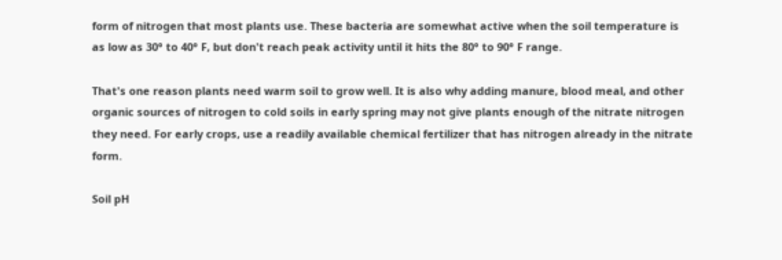form of nitrogen that most plants use. These bacteria are somewhat active when the soil temperature is as low as 30° to 40° F, but don't reach peak activity until it hits the 80° to 90° F range.

That's one reason plants need warm soil to grow well. It is also why adding manure, blood meal, and other organic sources of nitrogen to cold soils in early spring may not give plants enough of the nitrate nitrogen they need. For early crops, use a readily available chemical fertilizer that has nitrogen already in the nitrate form.

Soil pH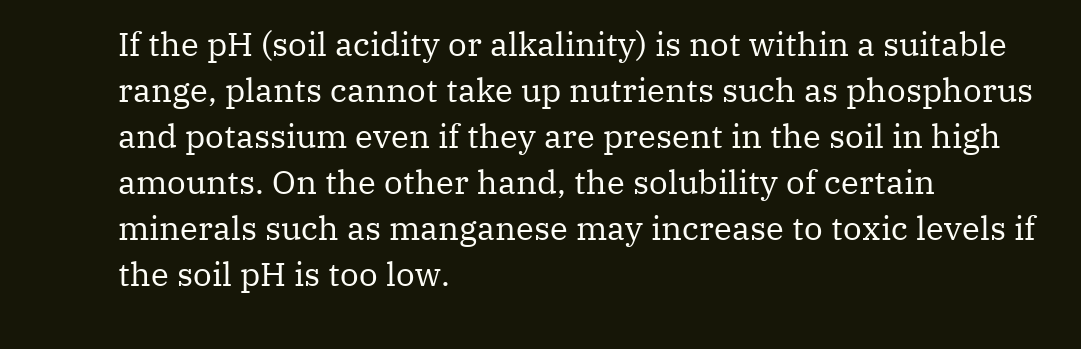If the pH (soil acidity or alkalinity) is not within a suitable range, plants cannot take up nutrients such as phosphorus and potassium even if they are present in the soil in high amounts. On the other hand, the solubility of certain minerals such as manganese may increase to toxic levels if the soil pH is too low.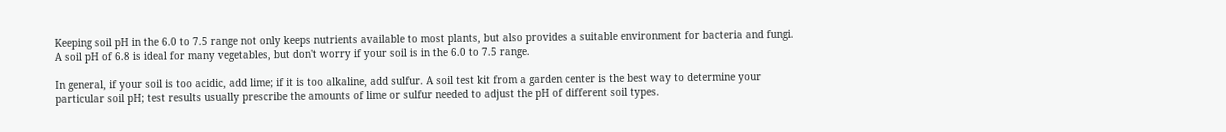Keeping soil pH in the 6.0 to 7.5 range not only keeps nutrients available to most plants, but also provides a suitable environment for bacteria and fungi. A soil pH of 6.8 is ideal for many vegetables, but don't worry if your soil is in the 6.0 to 7.5 range.

In general, if your soil is too acidic, add lime; if it is too alkaline, add sulfur. A soil test kit from a garden center is the best way to determine your particular soil pH; test results usually prescribe the amounts of lime or sulfur needed to adjust the pH of different soil types.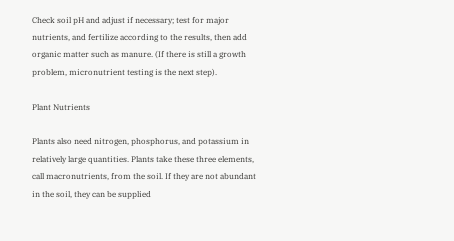Check soil pH and adjust if necessary; test for major nutrients, and fertilize according to the results, then add organic matter such as manure. (If there is still a growth problem, micronutrient testing is the next step).

Plant Nutrients

Plants also need nitrogen, phosphorus, and potassium in relatively large quantities. Plants take these three elements, call macronutrients, from the soil. If they are not abundant in the soil, they can be supplied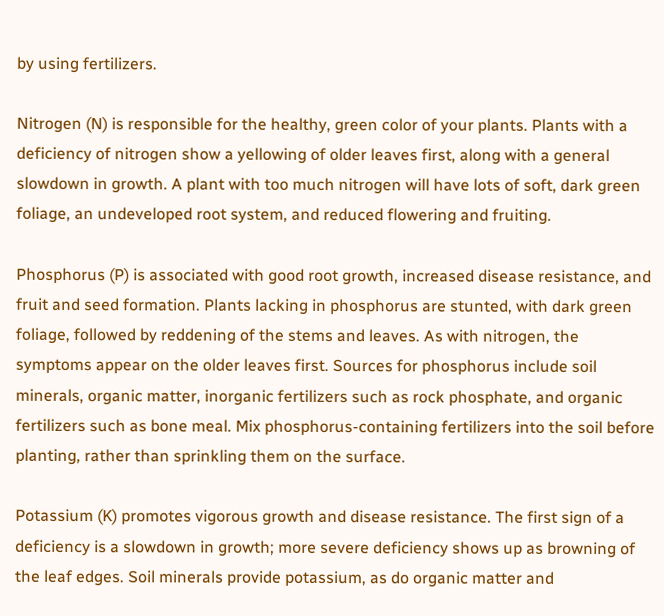by using fertilizers.

Nitrogen (N) is responsible for the healthy, green color of your plants. Plants with a deficiency of nitrogen show a yellowing of older leaves first, along with a general slowdown in growth. A plant with too much nitrogen will have lots of soft, dark green foliage, an undeveloped root system, and reduced flowering and fruiting.

Phosphorus (P) is associated with good root growth, increased disease resistance, and fruit and seed formation. Plants lacking in phosphorus are stunted, with dark green foliage, followed by reddening of the stems and leaves. As with nitrogen, the symptoms appear on the older leaves first. Sources for phosphorus include soil minerals, organic matter, inorganic fertilizers such as rock phosphate, and organic fertilizers such as bone meal. Mix phosphorus-containing fertilizers into the soil before planting, rather than sprinkling them on the surface.

Potassium (K) promotes vigorous growth and disease resistance. The first sign of a deficiency is a slowdown in growth; more severe deficiency shows up as browning of the leaf edges. Soil minerals provide potassium, as do organic matter and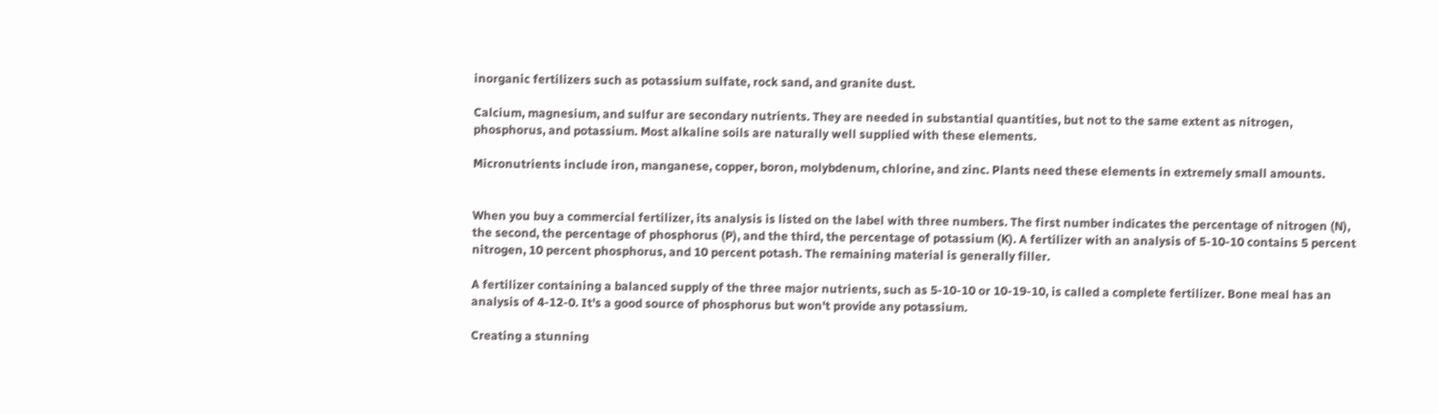inorganic fertilizers such as potassium sulfate, rock sand, and granite dust.

Calcium, magnesium, and sulfur are secondary nutrients. They are needed in substantial quantities, but not to the same extent as nitrogen, phosphorus, and potassium. Most alkaline soils are naturally well supplied with these elements.

Micronutrients include iron, manganese, copper, boron, molybdenum, chlorine, and zinc. Plants need these elements in extremely small amounts.


When you buy a commercial fertilizer, its analysis is listed on the label with three numbers. The first number indicates the percentage of nitrogen (N), the second, the percentage of phosphorus (P), and the third, the percentage of potassium (K). A fertilizer with an analysis of 5-10-10 contains 5 percent nitrogen, 10 percent phosphorus, and 10 percent potash. The remaining material is generally filler.

A fertilizer containing a balanced supply of the three major nutrients, such as 5-10-10 or 10-19-10, is called a complete fertilizer. Bone meal has an analysis of 4-12-0. It's a good source of phosphorus but won't provide any potassium.

Creating a stunning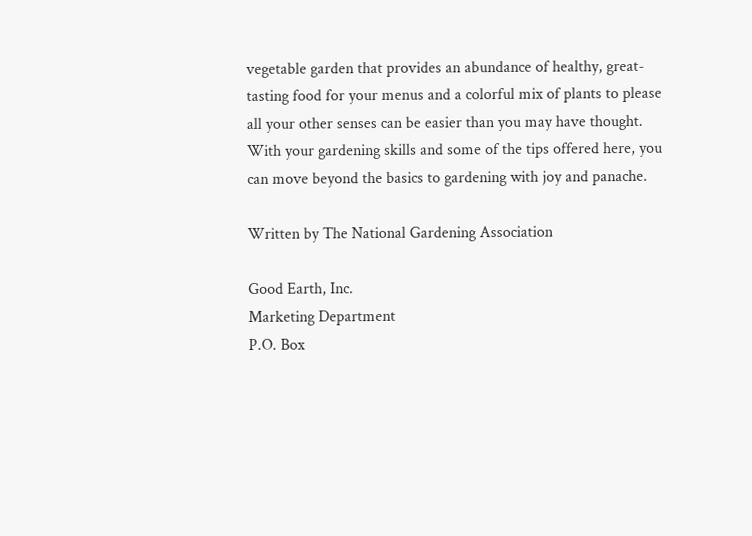vegetable garden that provides an abundance of healthy, great-tasting food for your menus and a colorful mix of plants to please all your other senses can be easier than you may have thought. With your gardening skills and some of the tips offered here, you can move beyond the basics to gardening with joy and panache.

Written by The National Gardening Association

Good Earth, Inc.
Marketing Department
P.O. Box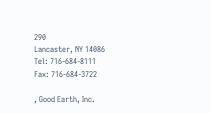290
Lancaster, NY 14086
Tel: 716-684-8111
Fax: 716-684-3722

, Good Earth, Inc.